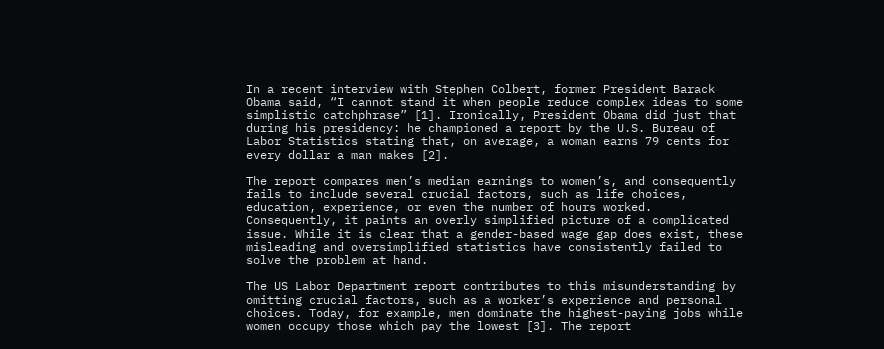In a recent interview with Stephen Colbert, former President Barack Obama said, “I cannot stand it when people reduce complex ideas to some simplistic catchphrase” [1]. Ironically, President Obama did just that during his presidency: he championed a report by the U.S. Bureau of Labor Statistics stating that, on average, a woman earns 79 cents for every dollar a man makes [2].

The report compares men’s median earnings to women’s, and consequently fails to include several crucial factors, such as life choices, education, experience, or even the number of hours worked. Consequently, it paints an overly simplified picture of a complicated issue. While it is clear that a gender-based wage gap does exist, these misleading and oversimplified statistics have consistently failed to solve the problem at hand.

The US Labor Department report contributes to this misunderstanding by omitting crucial factors, such as a worker’s experience and personal choices. Today, for example, men dominate the highest-paying jobs while women occupy those which pay the lowest [3]. The report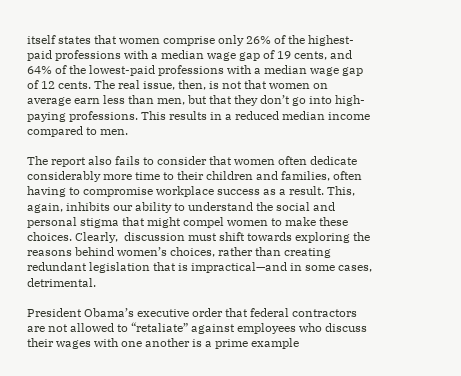itself states that women comprise only 26% of the highest-paid professions with a median wage gap of 19 cents, and 64% of the lowest-paid professions with a median wage gap of 12 cents. The real issue, then, is not that women on average earn less than men, but that they don’t go into high-paying professions. This results in a reduced median income compared to men.

The report also fails to consider that women often dedicate considerably more time to their children and families, often having to compromise workplace success as a result. This, again, inhibits our ability to understand the social and personal stigma that might compel women to make these choices. Clearly,  discussion must shift towards exploring the reasons behind women’s choices, rather than creating redundant legislation that is impractical—and in some cases, detrimental.

President Obama’s executive order that federal contractors are not allowed to “retaliate” against employees who discuss their wages with one another is a prime example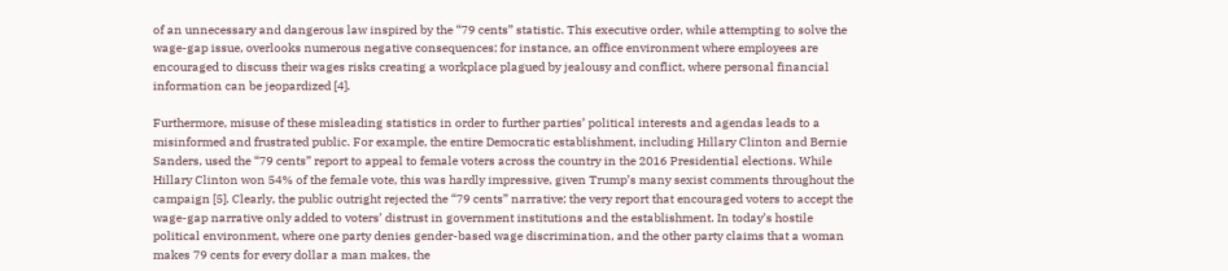of an unnecessary and dangerous law inspired by the “79 cents” statistic. This executive order, while attempting to solve the wage-gap issue, overlooks numerous negative consequences; for instance, an office environment where employees are encouraged to discuss their wages risks creating a workplace plagued by jealousy and conflict, where personal financial information can be jeopardized [4].

Furthermore, misuse of these misleading statistics in order to further parties’ political interests and agendas leads to a misinformed and frustrated public. For example, the entire Democratic establishment, including Hillary Clinton and Bernie Sanders, used the “79 cents” report to appeal to female voters across the country in the 2016 Presidential elections. While Hillary Clinton won 54% of the female vote, this was hardly impressive, given Trump’s many sexist comments throughout the campaign [5]. Clearly, the public outright rejected the “79 cents” narrative; the very report that encouraged voters to accept the wage-gap narrative only added to voters’ distrust in government institutions and the establishment. In today’s hostile political environment, where one party denies gender-based wage discrimination, and the other party claims that a woman makes 79 cents for every dollar a man makes, the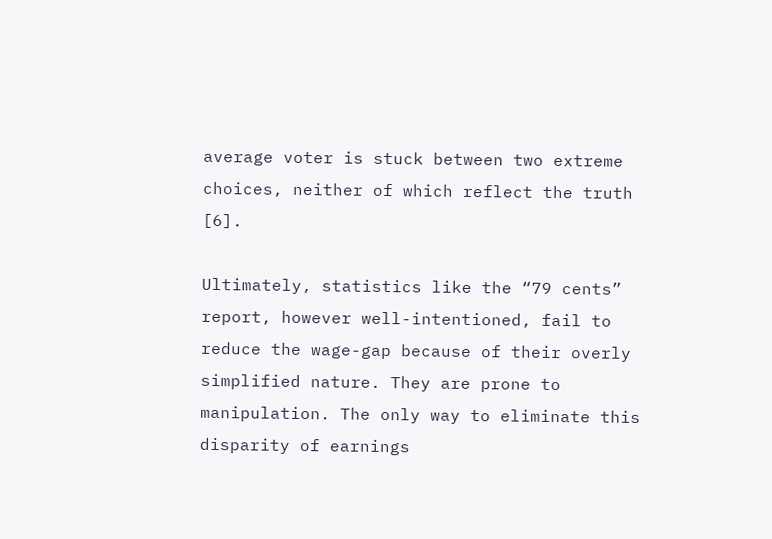average voter is stuck between two extreme choices, neither of which reflect the truth [6].

Ultimately, statistics like the “79 cents” report, however well-intentioned, fail to reduce the wage-gap because of their overly simplified nature. They are prone to manipulation. The only way to eliminate this disparity of earnings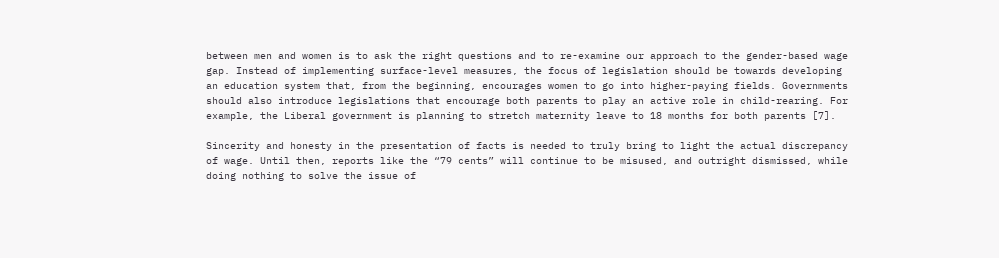between men and women is to ask the right questions and to re-examine our approach to the gender-based wage gap. Instead of implementing surface-level measures, the focus of legislation should be towards developing an education system that, from the beginning, encourages women to go into higher-paying fields. Governments should also introduce legislations that encourage both parents to play an active role in child-rearing. For example, the Liberal government is planning to stretch maternity leave to 18 months for both parents [7].

Sincerity and honesty in the presentation of facts is needed to truly bring to light the actual discrepancy of wage. Until then, reports like the “79 cents” will continue to be misused, and outright dismissed, while doing nothing to solve the issue of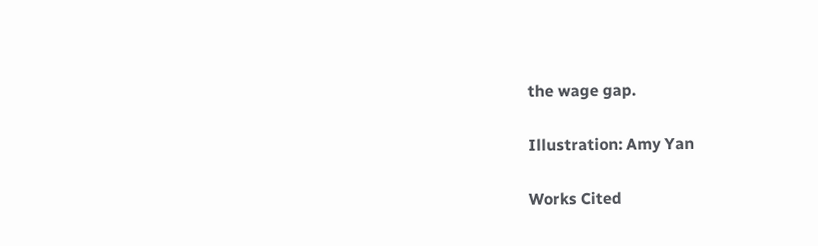the wage gap.

Illustration: Amy Yan

Works Cited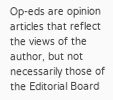Op-eds are opinion articles that reflect the views of the author, but not necessarily those of the Editorial Board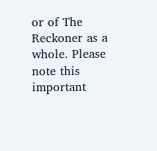or of The Reckoner as a whole. Please note this important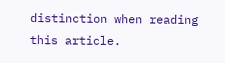distinction when reading this article.